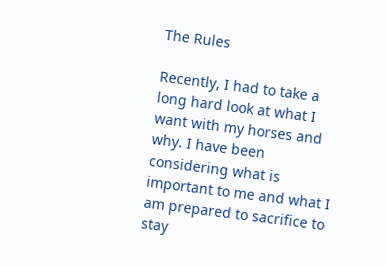The Rules

Recently, I had to take a long hard look at what I want with my horses and why. I have been considering what is important to me and what I am prepared to sacrifice to stay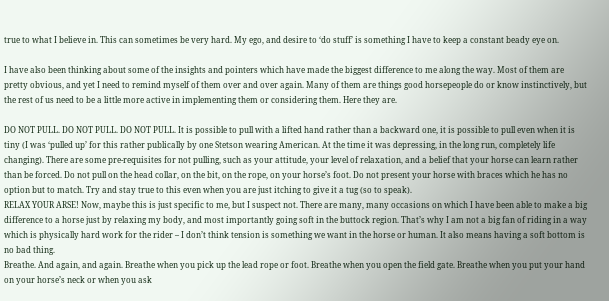true to what I believe in. This can sometimes be very hard. My ego, and desire to ‘do stuff’ is something I have to keep a constant beady eye on.

I have also been thinking about some of the insights and pointers which have made the biggest difference to me along the way. Most of them are pretty obvious, and yet I need to remind myself of them over and over again. Many of them are things good horsepeople do or know instinctively, but the rest of us need to be a little more active in implementing them or considering them. Here they are.

DO NOT PULL. DO NOT PULL. DO NOT PULL. It is possible to pull with a lifted hand rather than a backward one, it is possible to pull even when it is tiny (I was ‘pulled up’ for this rather publically by one Stetson wearing American. At the time it was depressing, in the long run, completely life changing). There are some pre-requisites for not pulling, such as your attitude, your level of relaxation, and a belief that your horse can learn rather than be forced. Do not pull on the head collar, on the bit, on the rope, on your horse’s foot. Do not present your horse with braces which he has no option but to match. Try and stay true to this even when you are just itching to give it a tug (so to speak).
RELAX YOUR ARSE! Now, maybe this is just specific to me, but I suspect not. There are many, many occasions on which I have been able to make a big difference to a horse just by relaxing my body, and most importantly going soft in the buttock region. That’s why I am not a big fan of riding in a way which is physically hard work for the rider – I don’t think tension is something we want in the horse or human. It also means having a soft bottom is no bad thing.
Breathe. And again, and again. Breathe when you pick up the lead rope or foot. Breathe when you open the field gate. Breathe when you put your hand on your horse’s neck or when you ask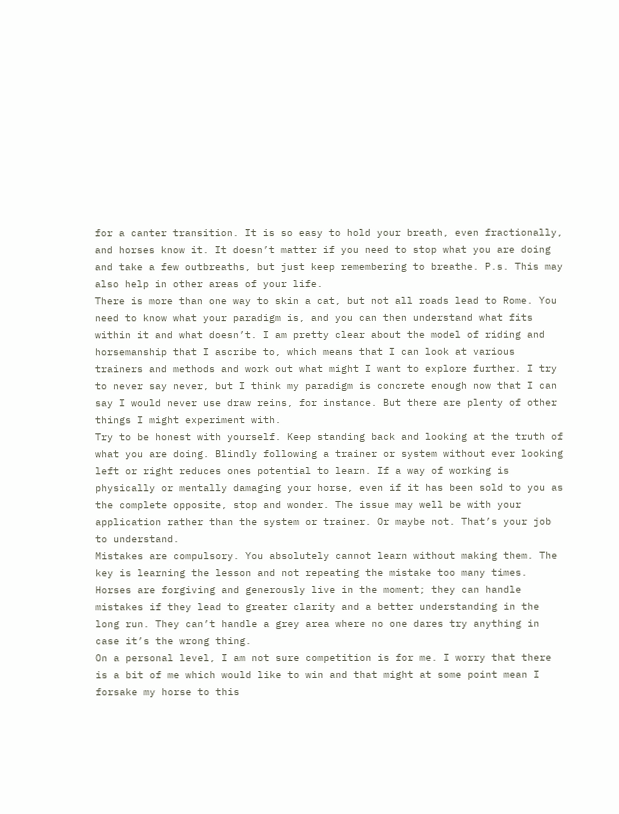for a canter transition. It is so easy to hold your breath, even fractionally, and horses know it. It doesn’t matter if you need to stop what you are doing and take a few outbreaths, but just keep remembering to breathe. P.s. This may also help in other areas of your life.
There is more than one way to skin a cat, but not all roads lead to Rome. You need to know what your paradigm is, and you can then understand what fits within it and what doesn’t. I am pretty clear about the model of riding and horsemanship that I ascribe to, which means that I can look at various trainers and methods and work out what might I want to explore further. I try to never say never, but I think my paradigm is concrete enough now that I can say I would never use draw reins, for instance. But there are plenty of other things I might experiment with.
Try to be honest with yourself. Keep standing back and looking at the truth of what you are doing. Blindly following a trainer or system without ever looking left or right reduces ones potential to learn. If a way of working is physically or mentally damaging your horse, even if it has been sold to you as the complete opposite, stop and wonder. The issue may well be with your application rather than the system or trainer. Or maybe not. That’s your job to understand.
Mistakes are compulsory. You absolutely cannot learn without making them. The key is learning the lesson and not repeating the mistake too many times. Horses are forgiving and generously live in the moment; they can handle mistakes if they lead to greater clarity and a better understanding in the long run. They can’t handle a grey area where no one dares try anything in case it’s the wrong thing.
On a personal level, I am not sure competition is for me. I worry that there is a bit of me which would like to win and that might at some point mean I forsake my horse to this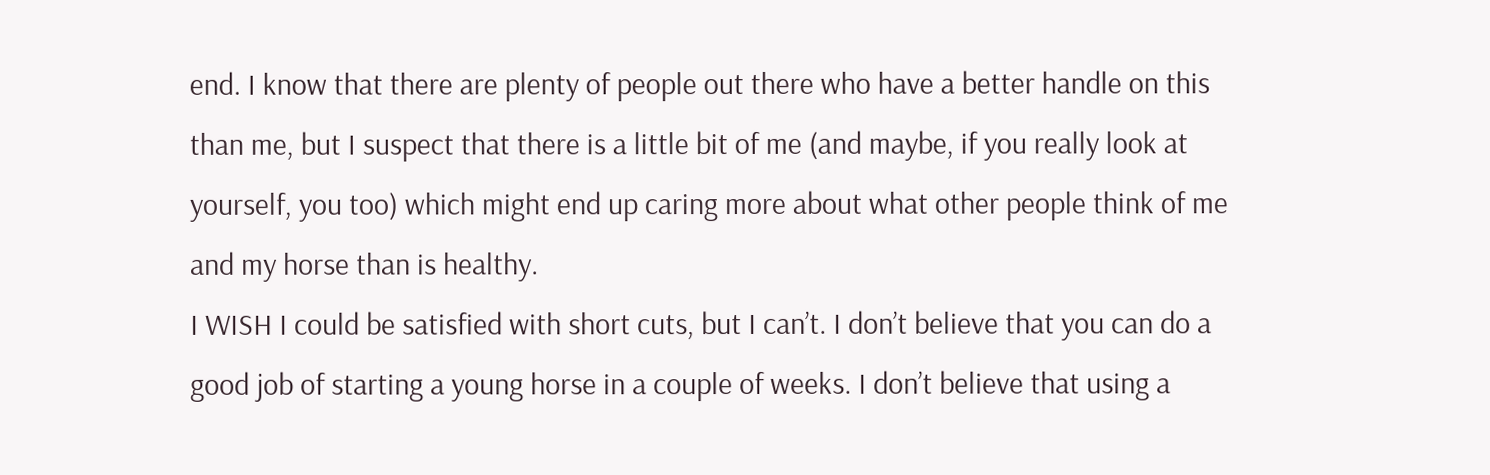end. I know that there are plenty of people out there who have a better handle on this than me, but I suspect that there is a little bit of me (and maybe, if you really look at yourself, you too) which might end up caring more about what other people think of me and my horse than is healthy.
I WISH I could be satisfied with short cuts, but I can’t. I don’t believe that you can do a good job of starting a young horse in a couple of weeks. I don’t believe that using a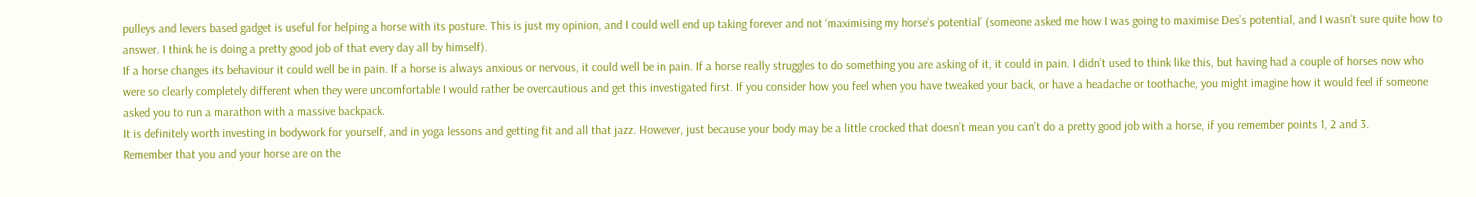pulleys and levers based gadget is useful for helping a horse with its posture. This is just my opinion, and I could well end up taking forever and not ‘maximising my horse’s potential’ (someone asked me how I was going to maximise Des’s potential, and I wasn’t sure quite how to answer. I think he is doing a pretty good job of that every day all by himself).
If a horse changes its behaviour it could well be in pain. If a horse is always anxious or nervous, it could well be in pain. If a horse really struggles to do something you are asking of it, it could in pain. I didn’t used to think like this, but having had a couple of horses now who were so clearly completely different when they were uncomfortable I would rather be overcautious and get this investigated first. If you consider how you feel when you have tweaked your back, or have a headache or toothache, you might imagine how it would feel if someone asked you to run a marathon with a massive backpack.
It is definitely worth investing in bodywork for yourself, and in yoga lessons and getting fit and all that jazz. However, just because your body may be a little crocked that doesn’t mean you can’t do a pretty good job with a horse, if you remember points 1, 2 and 3.
Remember that you and your horse are on the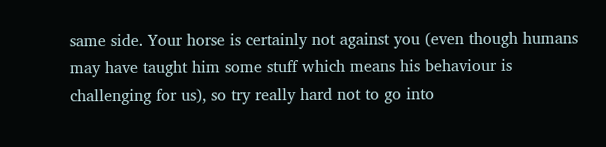same side. Your horse is certainly not against you (even though humans may have taught him some stuff which means his behaviour is challenging for us), so try really hard not to go into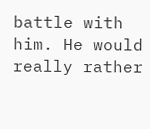battle with him. He would really rather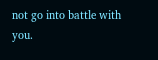not go into battle with you.